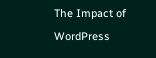The Impact of WordPress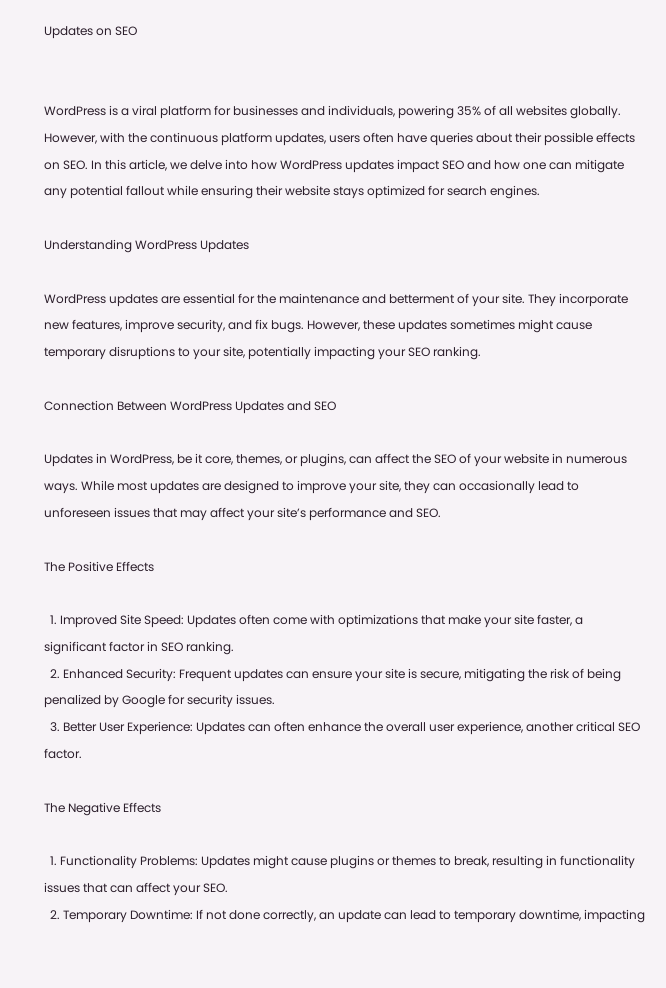Updates on SEO


WordPress is a viral platform for businesses and individuals, powering 35% of all websites globally. However, with the continuous platform updates, users often have queries about their possible effects on SEO. In this article, we delve into how WordPress updates impact SEO and how one can mitigate any potential fallout while ensuring their website stays optimized for search engines.

Understanding WordPress Updates

WordPress updates are essential for the maintenance and betterment of your site. They incorporate new features, improve security, and fix bugs. However, these updates sometimes might cause temporary disruptions to your site, potentially impacting your SEO ranking.

Connection Between WordPress Updates and SEO

Updates in WordPress, be it core, themes, or plugins, can affect the SEO of your website in numerous ways. While most updates are designed to improve your site, they can occasionally lead to unforeseen issues that may affect your site’s performance and SEO.

The Positive Effects

  1. Improved Site Speed: Updates often come with optimizations that make your site faster, a significant factor in SEO ranking.
  2. Enhanced Security: Frequent updates can ensure your site is secure, mitigating the risk of being penalized by Google for security issues.
  3. Better User Experience: Updates can often enhance the overall user experience, another critical SEO factor.

The Negative Effects

  1. Functionality Problems: Updates might cause plugins or themes to break, resulting in functionality issues that can affect your SEO.
  2. Temporary Downtime: If not done correctly, an update can lead to temporary downtime, impacting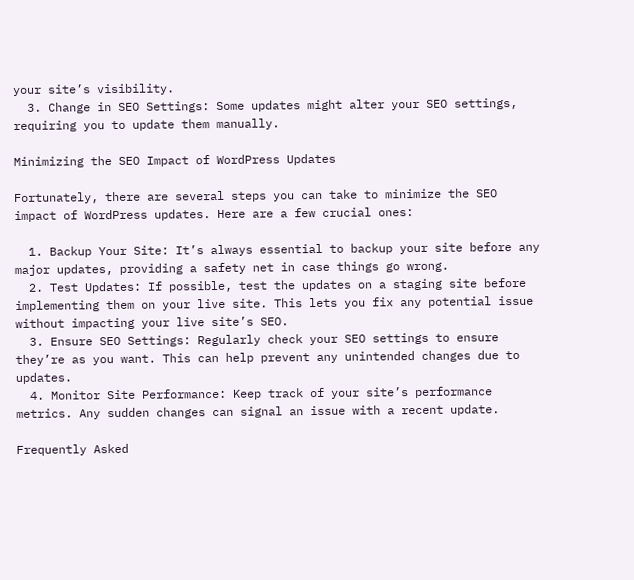your site’s visibility.
  3. Change in SEO Settings: Some updates might alter your SEO settings, requiring you to update them manually.

Minimizing the SEO Impact of WordPress Updates

Fortunately, there are several steps you can take to minimize the SEO impact of WordPress updates. Here are a few crucial ones:

  1. Backup Your Site: It’s always essential to backup your site before any major updates, providing a safety net in case things go wrong.
  2. Test Updates: If possible, test the updates on a staging site before implementing them on your live site. This lets you fix any potential issue without impacting your live site’s SEO.
  3. Ensure SEO Settings: Regularly check your SEO settings to ensure they’re as you want. This can help prevent any unintended changes due to updates.
  4. Monitor Site Performance: Keep track of your site’s performance metrics. Any sudden changes can signal an issue with a recent update.

Frequently Asked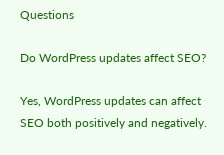Questions

Do WordPress updates affect SEO?

Yes, WordPress updates can affect SEO both positively and negatively.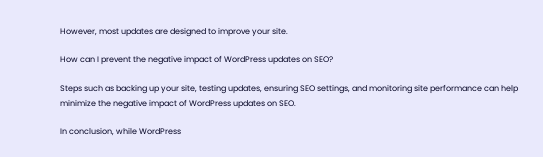However, most updates are designed to improve your site.

How can I prevent the negative impact of WordPress updates on SEO?

Steps such as backing up your site, testing updates, ensuring SEO settings, and monitoring site performance can help minimize the negative impact of WordPress updates on SEO.

In conclusion, while WordPress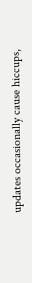updates occasionally cause hiccups,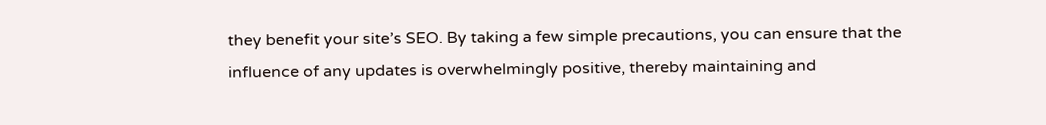they benefit your site’s SEO. By taking a few simple precautions, you can ensure that the influence of any updates is overwhelmingly positive, thereby maintaining and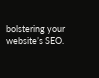bolstering your website’s SEO.